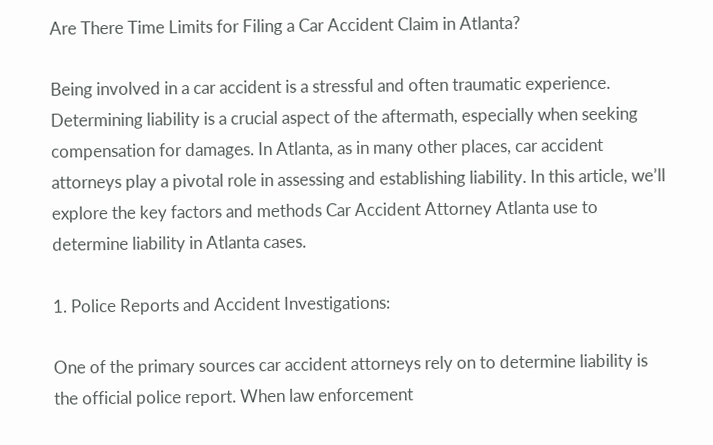Are There Time Limits for Filing a Car Accident Claim in Atlanta?

Being involved in a car accident is a stressful and often traumatic experience. Determining liability is a crucial aspect of the aftermath, especially when seeking compensation for damages. In Atlanta, as in many other places, car accident attorneys play a pivotal role in assessing and establishing liability. In this article, we’ll explore the key factors and methods Car Accident Attorney Atlanta use to determine liability in Atlanta cases.

1. Police Reports and Accident Investigations:

One of the primary sources car accident attorneys rely on to determine liability is the official police report. When law enforcement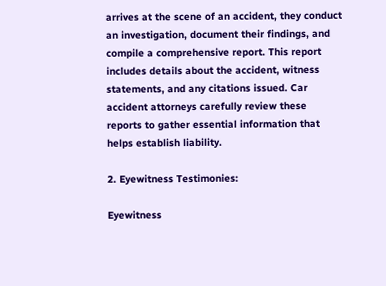arrives at the scene of an accident, they conduct an investigation, document their findings, and compile a comprehensive report. This report includes details about the accident, witness statements, and any citations issued. Car accident attorneys carefully review these reports to gather essential information that helps establish liability.

2. Eyewitness Testimonies:

Eyewitness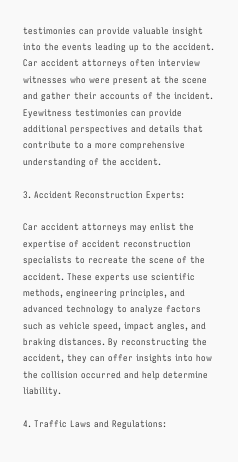testimonies can provide valuable insight into the events leading up to the accident. Car accident attorneys often interview witnesses who were present at the scene and gather their accounts of the incident. Eyewitness testimonies can provide additional perspectives and details that contribute to a more comprehensive understanding of the accident.

3. Accident Reconstruction Experts:

Car accident attorneys may enlist the expertise of accident reconstruction specialists to recreate the scene of the accident. These experts use scientific methods, engineering principles, and advanced technology to analyze factors such as vehicle speed, impact angles, and braking distances. By reconstructing the accident, they can offer insights into how the collision occurred and help determine liability.

4. Traffic Laws and Regulations: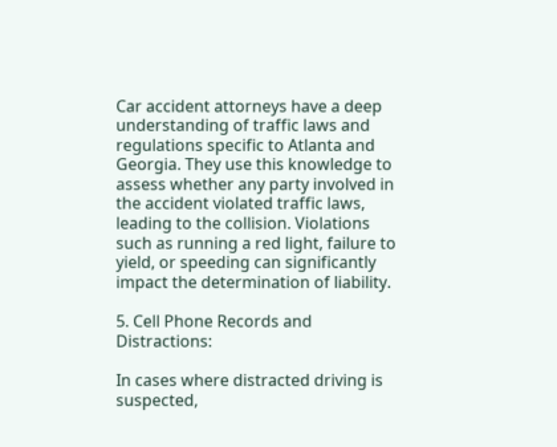Car accident attorneys have a deep understanding of traffic laws and regulations specific to Atlanta and Georgia. They use this knowledge to assess whether any party involved in the accident violated traffic laws, leading to the collision. Violations such as running a red light, failure to yield, or speeding can significantly impact the determination of liability.

5. Cell Phone Records and Distractions:

In cases where distracted driving is suspected,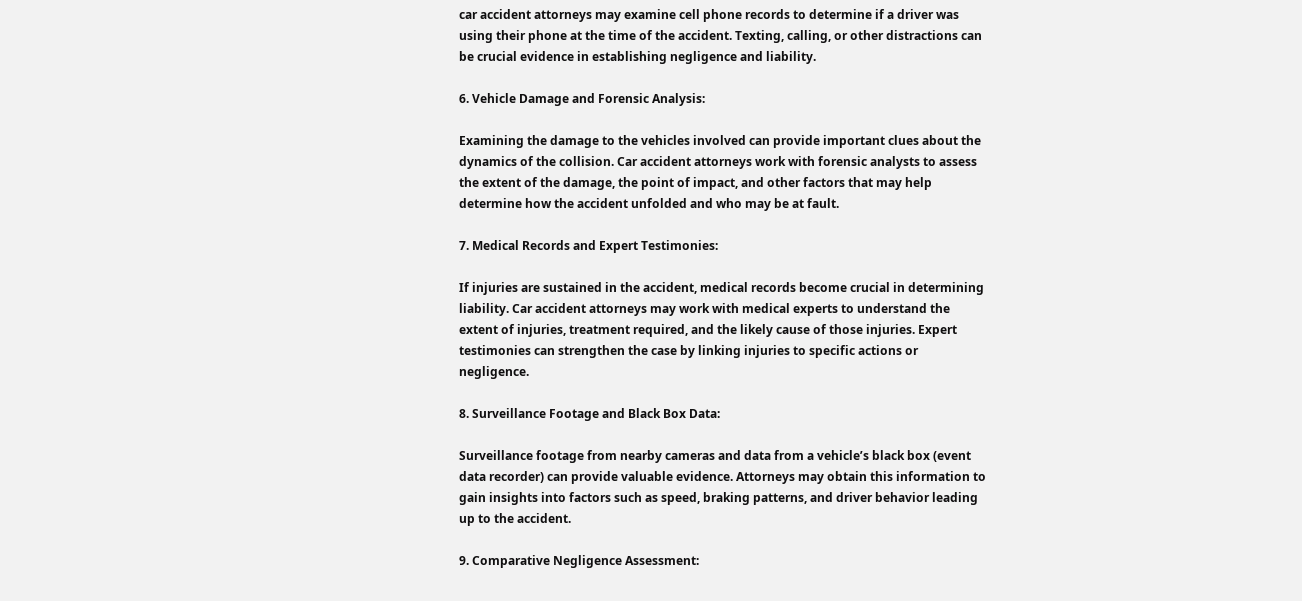car accident attorneys may examine cell phone records to determine if a driver was using their phone at the time of the accident. Texting, calling, or other distractions can be crucial evidence in establishing negligence and liability.

6. Vehicle Damage and Forensic Analysis:

Examining the damage to the vehicles involved can provide important clues about the dynamics of the collision. Car accident attorneys work with forensic analysts to assess the extent of the damage, the point of impact, and other factors that may help determine how the accident unfolded and who may be at fault.

7. Medical Records and Expert Testimonies:

If injuries are sustained in the accident, medical records become crucial in determining liability. Car accident attorneys may work with medical experts to understand the extent of injuries, treatment required, and the likely cause of those injuries. Expert testimonies can strengthen the case by linking injuries to specific actions or negligence.

8. Surveillance Footage and Black Box Data:

Surveillance footage from nearby cameras and data from a vehicle’s black box (event data recorder) can provide valuable evidence. Attorneys may obtain this information to gain insights into factors such as speed, braking patterns, and driver behavior leading up to the accident.

9. Comparative Negligence Assessment: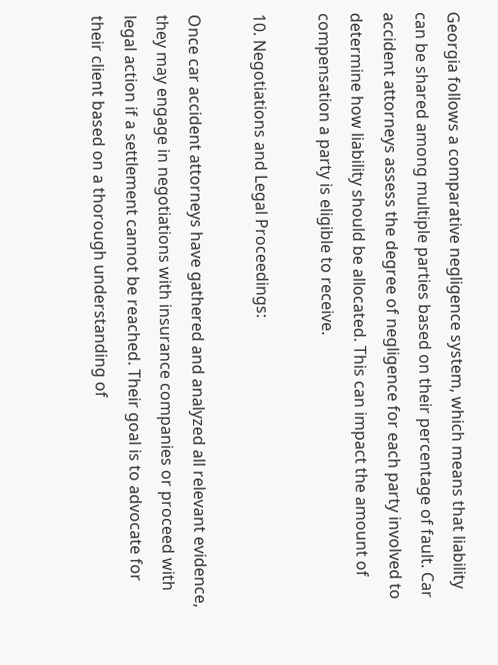Georgia follows a comparative negligence system, which means that liability can be shared among multiple parties based on their percentage of fault. Car accident attorneys assess the degree of negligence for each party involved to determine how liability should be allocated. This can impact the amount of compensation a party is eligible to receive.

10. Negotiations and Legal Proceedings:

Once car accident attorneys have gathered and analyzed all relevant evidence, they may engage in negotiations with insurance companies or proceed with legal action if a settlement cannot be reached. Their goal is to advocate for their client based on a thorough understanding of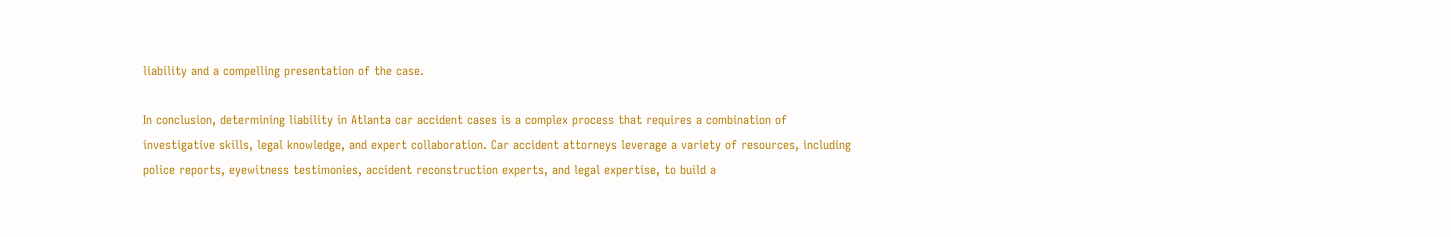liability and a compelling presentation of the case.

In conclusion, determining liability in Atlanta car accident cases is a complex process that requires a combination of investigative skills, legal knowledge, and expert collaboration. Car accident attorneys leverage a variety of resources, including police reports, eyewitness testimonies, accident reconstruction experts, and legal expertise, to build a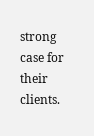strong case for their clients.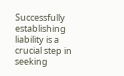Successfully establishing liability is a crucial step in seeking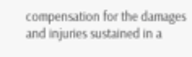compensation for the damages and injuries sustained in a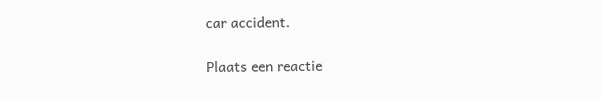car accident.

Plaats een reactie